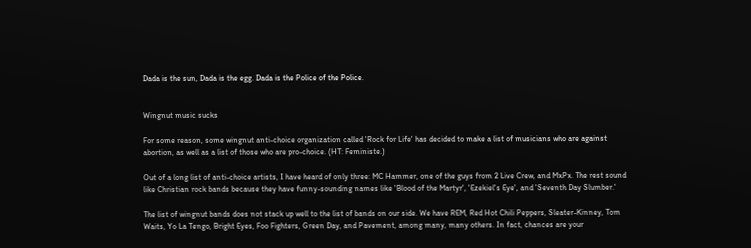Dada is the sun, Dada is the egg. Dada is the Police of the Police.


Wingnut music sucks

For some reason, some wingnut anti-choice organization called 'Rock for Life' has decided to make a list of musicians who are against abortion, as well as a list of those who are pro-choice. (HT: Feministe.)

Out of a long list of anti-choice artists, I have heard of only three: MC Hammer, one of the guys from 2 Live Crew, and MxPx. The rest sound like Christian rock bands because they have funny-sounding names like 'Blood of the Martyr', 'Ezekiel's Eye', and 'Seventh Day Slumber.'

The list of wingnut bands does not stack up well to the list of bands on our side. We have REM, Red Hot Chili Peppers, Sleater-Kinney, Tom Waits, Yo La Tengo, Bright Eyes, Foo Fighters, Green Day, and Pavement, among many, many others. In fact, chances are your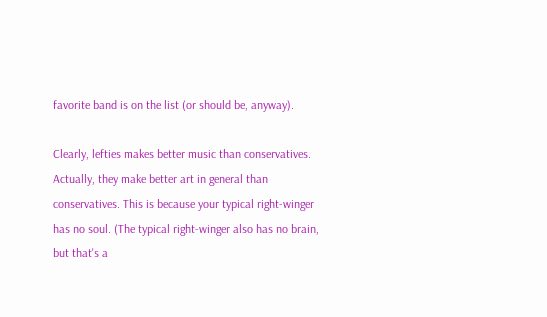favorite band is on the list (or should be, anyway).

Clearly, lefties makes better music than conservatives. Actually, they make better art in general than conservatives. This is because your typical right-winger has no soul. (The typical right-winger also has no brain, but that's a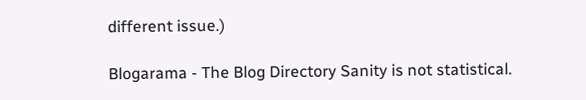different issue.)

Blogarama - The Blog Directory Sanity is not statistical.